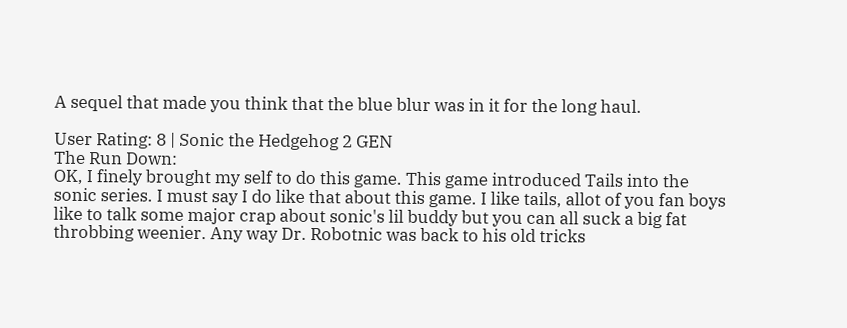A sequel that made you think that the blue blur was in it for the long haul.

User Rating: 8 | Sonic the Hedgehog 2 GEN
The Run Down:
OK, I finely brought my self to do this game. This game introduced Tails into the sonic series. I must say I do like that about this game. I like tails, allot of you fan boys like to talk some major crap about sonic's lil buddy but you can all suck a big fat throbbing weenier. Any way Dr. Robotnic was back to his old tricks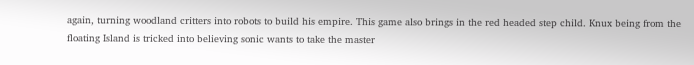again, turning woodland critters into robots to build his empire. This game also brings in the red headed step child. Knux being from the floating Island is tricked into believing sonic wants to take the master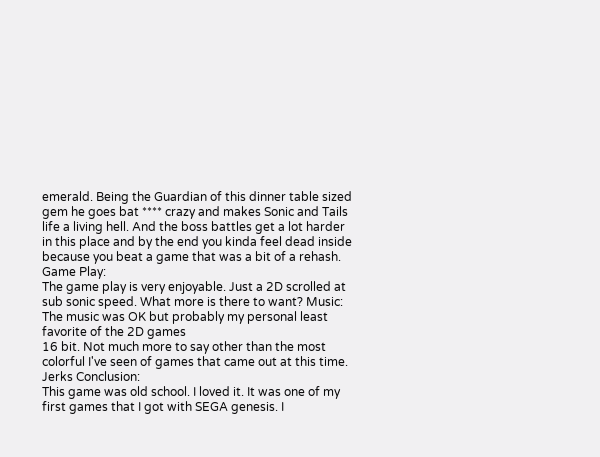emerald. Being the Guardian of this dinner table sized gem he goes bat **** crazy and makes Sonic and Tails life a living hell. And the boss battles get a lot harder in this place and by the end you kinda feel dead inside because you beat a game that was a bit of a rehash.
Game Play:
The game play is very enjoyable. Just a 2D scrolled at sub sonic speed. What more is there to want? Music:
The music was OK but probably my personal least favorite of the 2D games
16 bit. Not much more to say other than the most colorful I've seen of games that came out at this time.
Jerks Conclusion:
This game was old school. I loved it. It was one of my first games that I got with SEGA genesis. I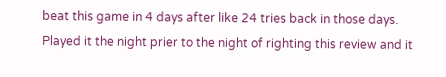beat this game in 4 days after like 24 tries back in those days. Played it the night prier to the night of righting this review and it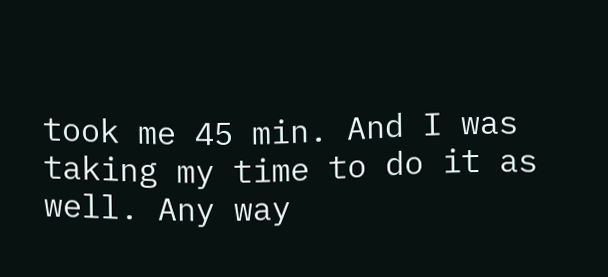took me 45 min. And I was taking my time to do it as well. Any way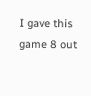I gave this game 8 out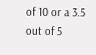of 10 or a 3.5 out of 5